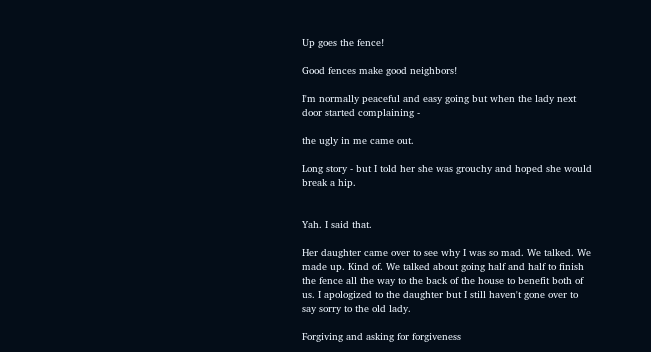Up goes the fence!

Good fences make good neighbors!

I'm normally peaceful and easy going but when the lady next door started complaining -

the ugly in me came out.

Long story - but I told her she was grouchy and hoped she would break a hip.


Yah. I said that.

Her daughter came over to see why I was so mad. We talked. We made up. Kind of. We talked about going half and half to finish the fence all the way to the back of the house to benefit both of us. I apologized to the daughter but I still haven't gone over to say sorry to the old lady.

Forgiving and asking for forgiveness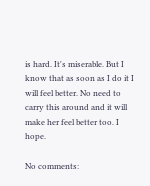is hard. It's miserable. But I know that as soon as I do it I will feel better. No need to carry this around and it will make her feel better too. I hope.

No comments: